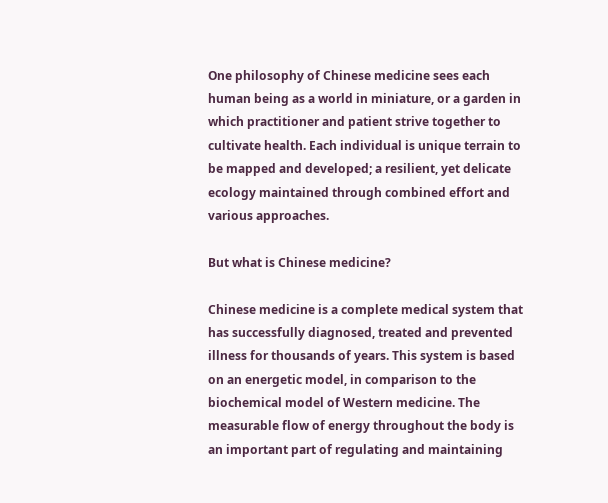One philosophy of Chinese medicine sees each human being as a world in miniature, or a garden in which practitioner and patient strive together to cultivate health. Each individual is unique terrain to be mapped and developed; a resilient, yet delicate ecology maintained through combined effort and various approaches.

But what is Chinese medicine?

Chinese medicine is a complete medical system that has successfully diagnosed, treated and prevented illness for thousands of years. This system is based on an energetic model, in comparison to the biochemical model of Western medicine. The measurable flow of energy throughout the body is an important part of regulating and maintaining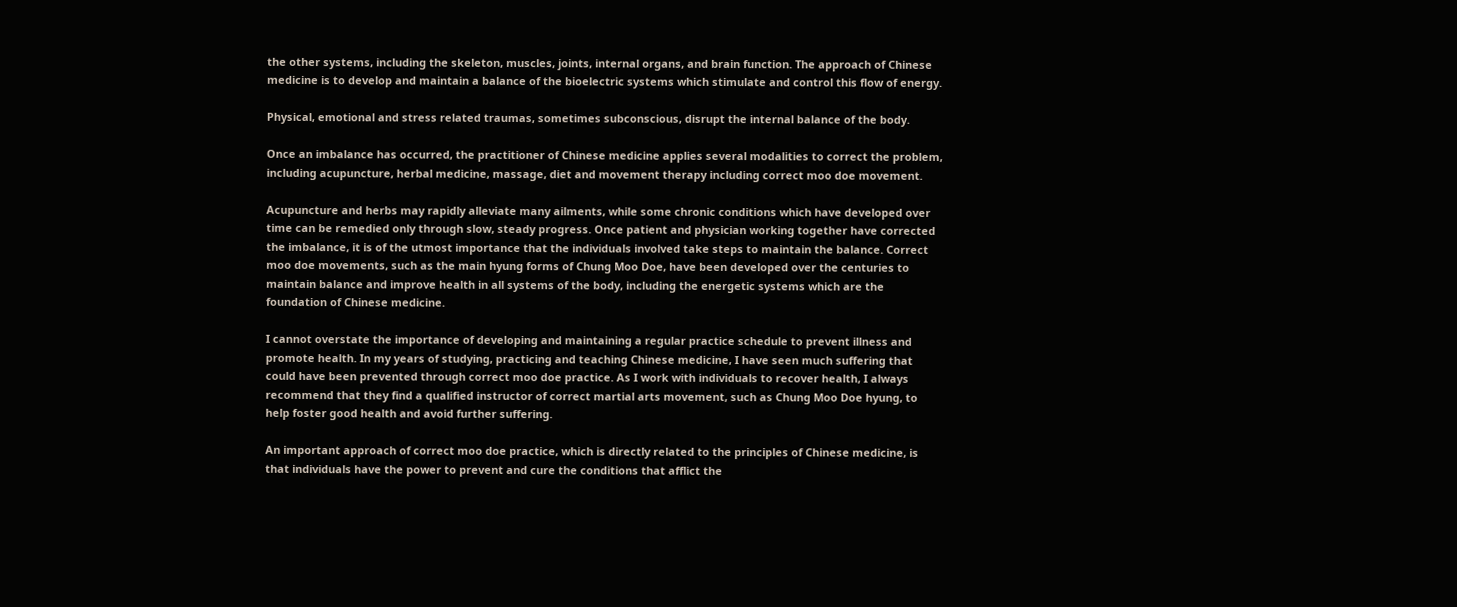the other systems, including the skeleton, muscles, joints, internal organs, and brain function. The approach of Chinese medicine is to develop and maintain a balance of the bioelectric systems which stimulate and control this flow of energy.

Physical, emotional and stress related traumas, sometimes subconscious, disrupt the internal balance of the body.

Once an imbalance has occurred, the practitioner of Chinese medicine applies several modalities to correct the problem, including acupuncture, herbal medicine, massage, diet and movement therapy including correct moo doe movement.

Acupuncture and herbs may rapidly alleviate many ailments, while some chronic conditions which have developed over time can be remedied only through slow, steady progress. Once patient and physician working together have corrected the imbalance, it is of the utmost importance that the individuals involved take steps to maintain the balance. Correct moo doe movements, such as the main hyung forms of Chung Moo Doe, have been developed over the centuries to maintain balance and improve health in all systems of the body, including the energetic systems which are the foundation of Chinese medicine.

I cannot overstate the importance of developing and maintaining a regular practice schedule to prevent illness and promote health. In my years of studying, practicing and teaching Chinese medicine, I have seen much suffering that could have been prevented through correct moo doe practice. As I work with individuals to recover health, I always recommend that they find a qualified instructor of correct martial arts movement, such as Chung Moo Doe hyung, to help foster good health and avoid further suffering.

An important approach of correct moo doe practice, which is directly related to the principles of Chinese medicine, is that individuals have the power to prevent and cure the conditions that afflict the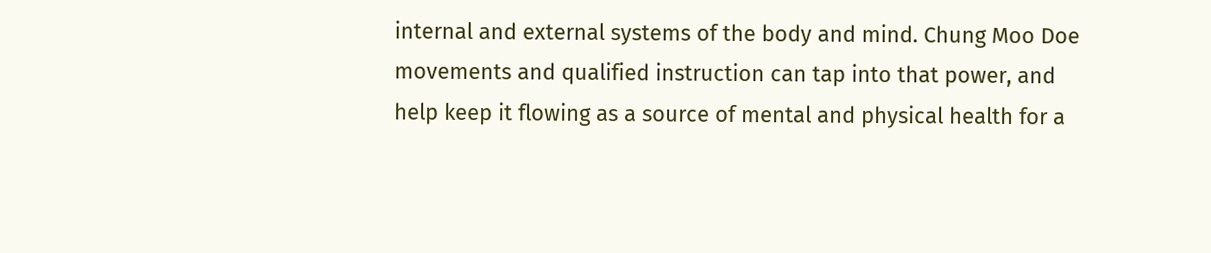internal and external systems of the body and mind. Chung Moo Doe movements and qualified instruction can tap into that power, and help keep it flowing as a source of mental and physical health for a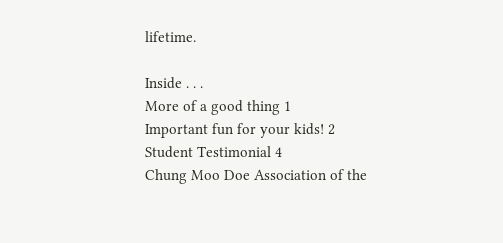lifetime.

Inside . . .
More of a good thing 1
Important fun for your kids! 2
Student Testimonial 4
Chung Moo Doe Association of the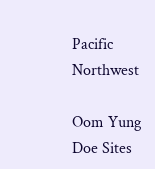Pacific Northwest

Oom Yung Doe Sites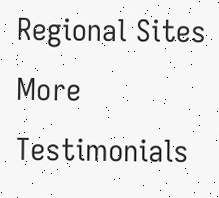Regional Sites
More Testimonials